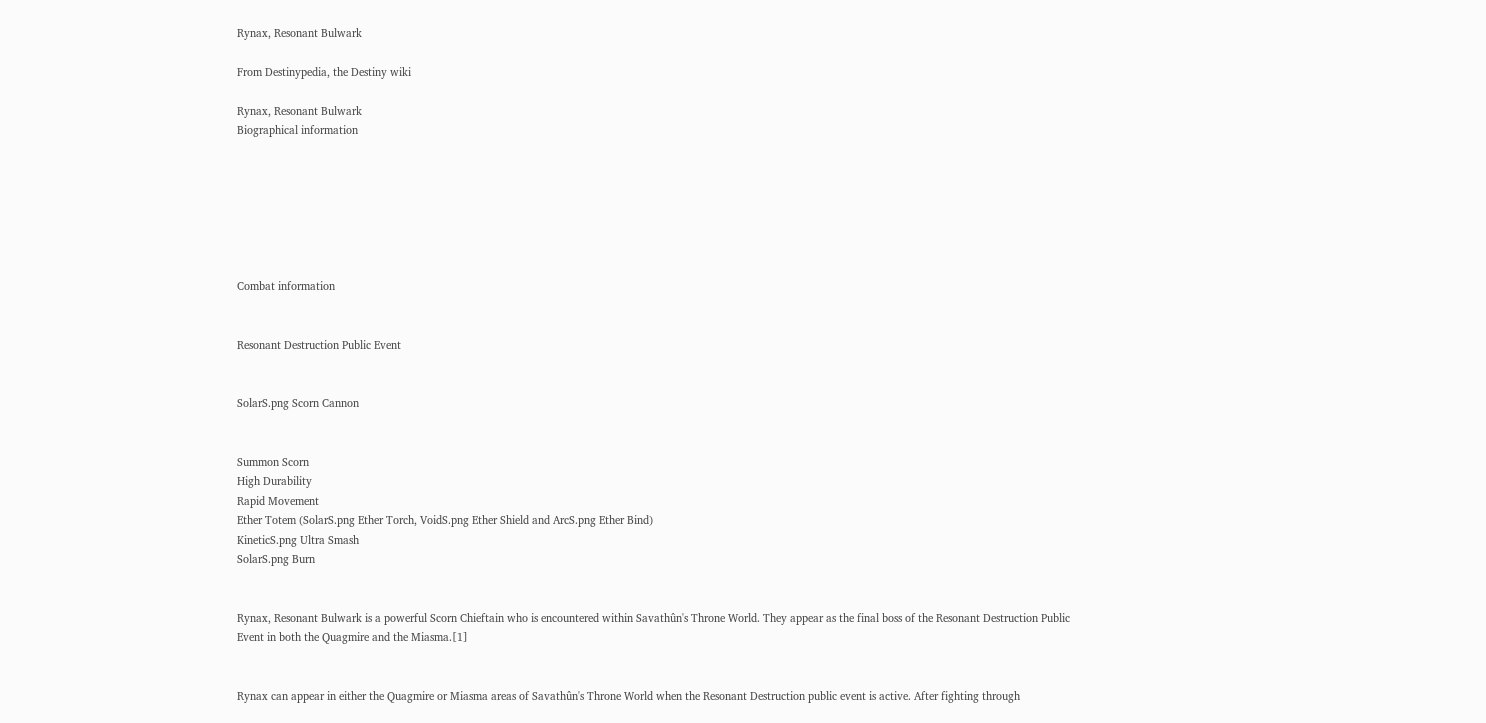Rynax, Resonant Bulwark

From Destinypedia, the Destiny wiki

Rynax, Resonant Bulwark
Biographical information







Combat information


Resonant Destruction Public Event


SolarS.png Scorn Cannon


Summon Scorn
High Durability
Rapid Movement
Ether Totem (SolarS.png Ether Torch, VoidS.png Ether Shield and ArcS.png Ether Bind)
KineticS.png Ultra Smash
SolarS.png Burn


Rynax, Resonant Bulwark is a powerful Scorn Chieftain who is encountered within Savathûn's Throne World. They appear as the final boss of the Resonant Destruction Public Event in both the Quagmire and the Miasma.[1]


Rynax can appear in either the Quagmire or Miasma areas of Savathûn's Throne World when the Resonant Destruction public event is active. After fighting through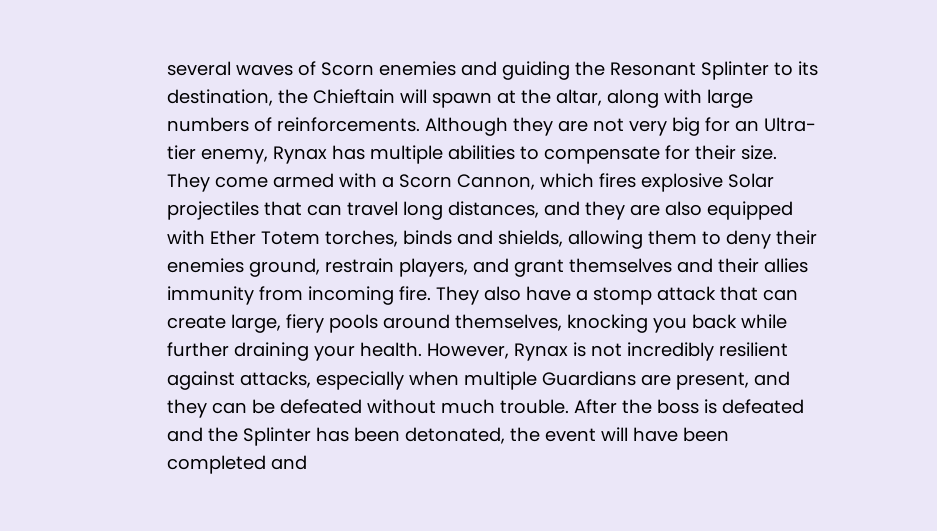several waves of Scorn enemies and guiding the Resonant Splinter to its destination, the Chieftain will spawn at the altar, along with large numbers of reinforcements. Although they are not very big for an Ultra-tier enemy, Rynax has multiple abilities to compensate for their size. They come armed with a Scorn Cannon, which fires explosive Solar projectiles that can travel long distances, and they are also equipped with Ether Totem torches, binds and shields, allowing them to deny their enemies ground, restrain players, and grant themselves and their allies immunity from incoming fire. They also have a stomp attack that can create large, fiery pools around themselves, knocking you back while further draining your health. However, Rynax is not incredibly resilient against attacks, especially when multiple Guardians are present, and they can be defeated without much trouble. After the boss is defeated and the Splinter has been detonated, the event will have been completed and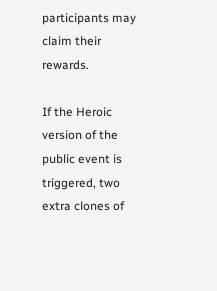participants may claim their rewards.

If the Heroic version of the public event is triggered, two extra clones of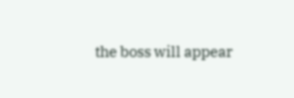the boss will appear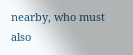nearby, who must also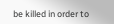be killed in order to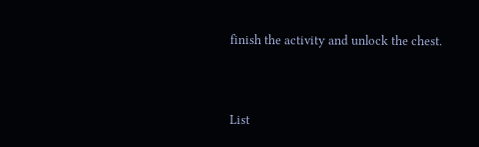finish the activity and unlock the chest.


List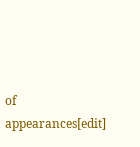of appearances[edit]